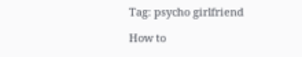Tag: psycho girlfriend

How to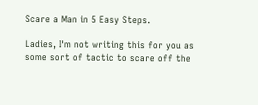Scare a Man in 5 Easy Steps.

Ladies, I'm not writing this for you as some sort of tactic to scare off the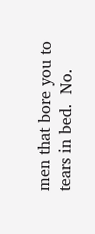men that bore you to tears in bed.  No.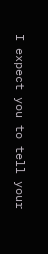I expect you to tell your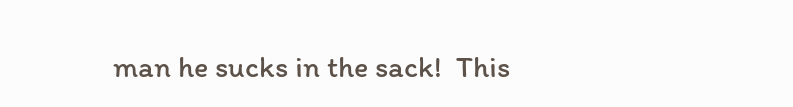man he sucks in the sack!  This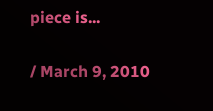piece is...

/ March 9, 2010